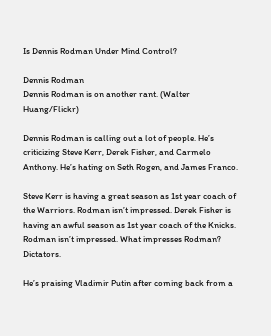Is Dennis Rodman Under Mind Control?

Dennis Rodman
Dennis Rodman is on another rant. (Walter Huang/Flickr)

Dennis Rodman is calling out a lot of people. He’s criticizing Steve Kerr, Derek Fisher, and Carmelo Anthony. He’s hating on Seth Rogen, and James Franco.

Steve Kerr is having a great season as 1st year coach of the Warriors. Rodman isn’t impressed. Derek Fisher is having an awful season as 1st year coach of the Knicks. Rodman isn’t impressed. What impresses Rodman? Dictators.

He’s praising Vladimir Putin after coming back from a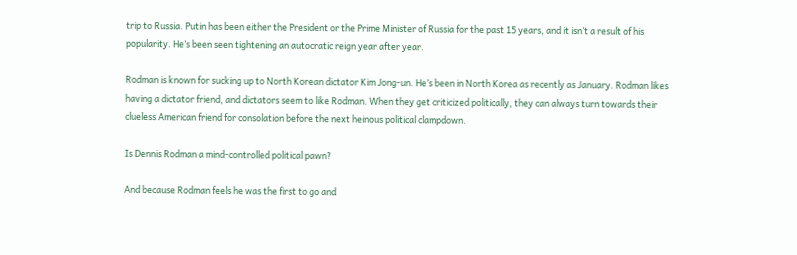trip to Russia. Putin has been either the President or the Prime Minister of Russia for the past 15 years, and it isn’t a result of his popularity. He’s been seen tightening an autocratic reign year after year.

Rodman is known for sucking up to North Korean dictator Kim Jong-un. He’s been in North Korea as recently as January. Rodman likes having a dictator friend, and dictators seem to like Rodman. When they get criticized politically, they can always turn towards their clueless American friend for consolation before the next heinous political clampdown.

Is Dennis Rodman a mind-controlled political pawn?

And because Rodman feels he was the first to go and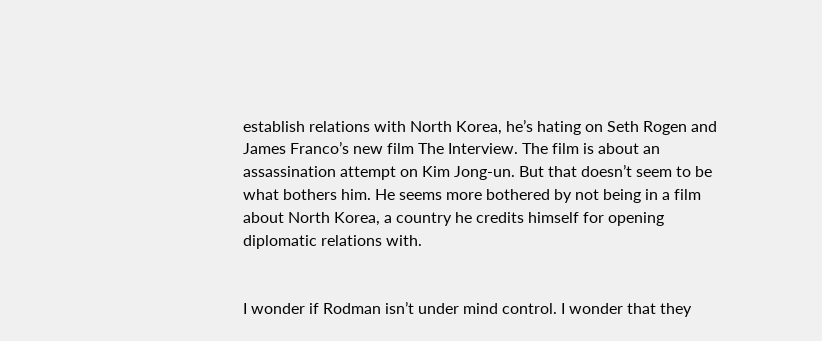establish relations with North Korea, he’s hating on Seth Rogen and James Franco’s new film The Interview. The film is about an assassination attempt on Kim Jong-un. But that doesn’t seem to be what bothers him. He seems more bothered by not being in a film about North Korea, a country he credits himself for opening diplomatic relations with.


I wonder if Rodman isn’t under mind control. I wonder that they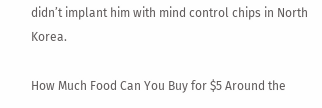didn’t implant him with mind control chips in North Korea.

How Much Food Can You Buy for $5 Around the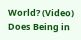World? (Video)
Does Being in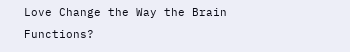Love Change the Way the Brain Functions?